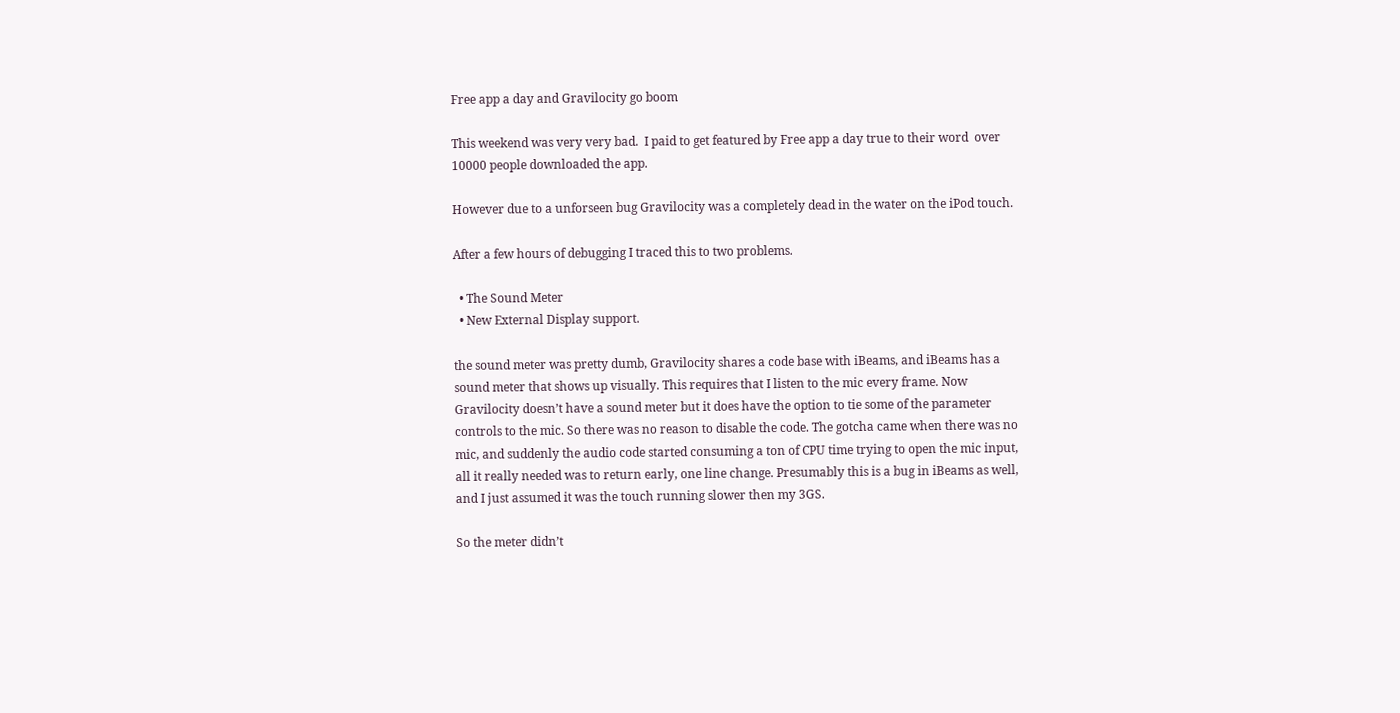Free app a day and Gravilocity go boom

This weekend was very very bad.  I paid to get featured by Free app a day true to their word  over 10000 people downloaded the app.

However due to a unforseen bug Gravilocity was a completely dead in the water on the iPod touch.

After a few hours of debugging I traced this to two problems.

  • The Sound Meter
  • New External Display support.

the sound meter was pretty dumb, Gravilocity shares a code base with iBeams, and iBeams has a sound meter that shows up visually. This requires that I listen to the mic every frame. Now Gravilocity doesn’t have a sound meter but it does have the option to tie some of the parameter controls to the mic. So there was no reason to disable the code. The gotcha came when there was no mic, and suddenly the audio code started consuming a ton of CPU time trying to open the mic input, all it really needed was to return early, one line change. Presumably this is a bug in iBeams as well, and I just assumed it was the touch running slower then my 3GS.

So the meter didn’t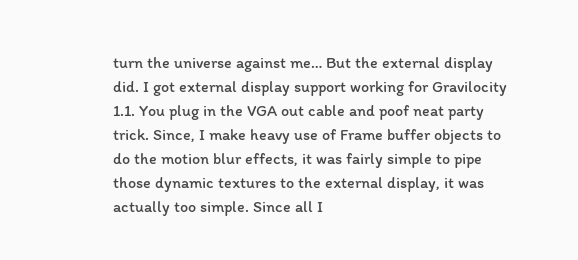turn the universe against me… But the external display did. I got external display support working for Gravilocity 1.1. You plug in the VGA out cable and poof neat party trick. Since, I make heavy use of Frame buffer objects to do the motion blur effects, it was fairly simple to pipe those dynamic textures to the external display, it was actually too simple. Since all I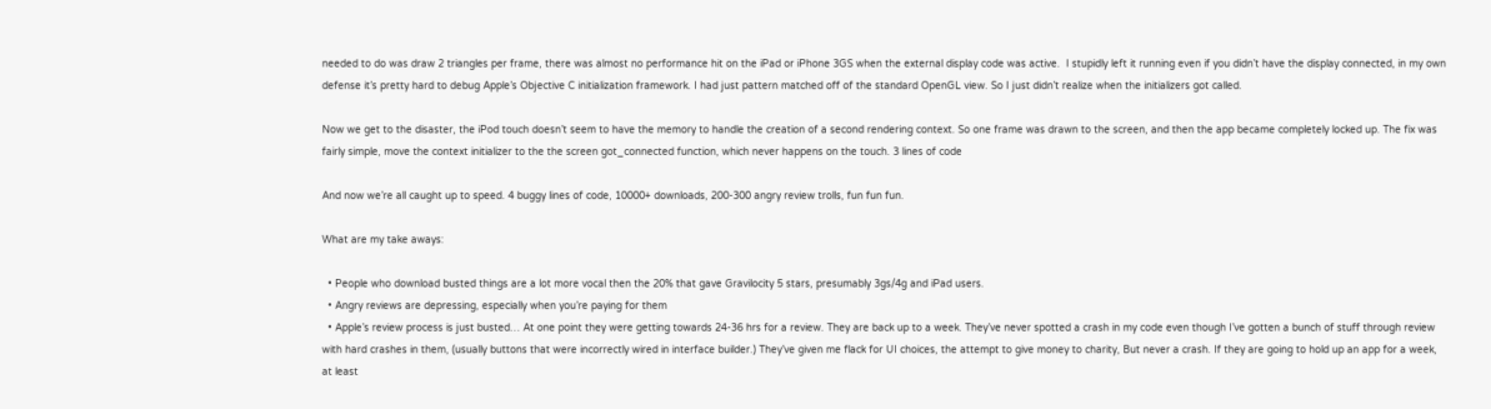needed to do was draw 2 triangles per frame, there was almost no performance hit on the iPad or iPhone 3GS when the external display code was active.  I stupidly left it running even if you didn’t have the display connected, in my own defense it’s pretty hard to debug Apple’s Objective C initialization framework. I had just pattern matched off of the standard OpenGL view. So I just didn’t realize when the initializers got called.

Now we get to the disaster, the iPod touch doesn’t seem to have the memory to handle the creation of a second rendering context. So one frame was drawn to the screen, and then the app became completely locked up. The fix was fairly simple, move the context initializer to the the screen got_connected function, which never happens on the touch. 3 lines of code

And now we’re all caught up to speed. 4 buggy lines of code, 10000+ downloads, 200-300 angry review trolls, fun fun fun.

What are my take aways:

  • People who download busted things are a lot more vocal then the 20% that gave Gravilocity 5 stars, presumably 3gs/4g and iPad users.
  • Angry reviews are depressing, especially when you’re paying for them
  • Apple’s review process is just busted… At one point they were getting towards 24-36 hrs for a review. They are back up to a week. They’ve never spotted a crash in my code even though I’ve gotten a bunch of stuff through review with hard crashes in them, (usually buttons that were incorrectly wired in interface builder.) They’ve given me flack for UI choices, the attempt to give money to charity, But never a crash. If they are going to hold up an app for a week, at least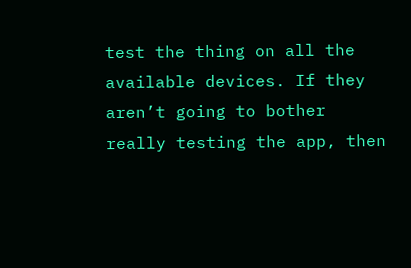test the thing on all the available devices. If they aren’t going to bother really testing the app, then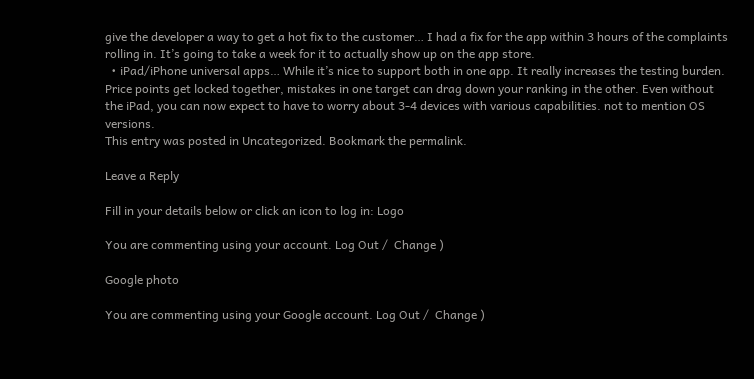give the developer a way to get a hot fix to the customer… I had a fix for the app within 3 hours of the complaints rolling in. It’s going to take a week for it to actually show up on the app store.
  • iPad/iPhone universal apps… While it’s nice to support both in one app. It really increases the testing burden. Price points get locked together, mistakes in one target can drag down your ranking in the other. Even without the iPad, you can now expect to have to worry about 3-4 devices with various capabilities. not to mention OS versions.
This entry was posted in Uncategorized. Bookmark the permalink.

Leave a Reply

Fill in your details below or click an icon to log in: Logo

You are commenting using your account. Log Out /  Change )

Google photo

You are commenting using your Google account. Log Out /  Change )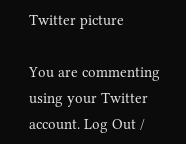Twitter picture

You are commenting using your Twitter account. Log Out /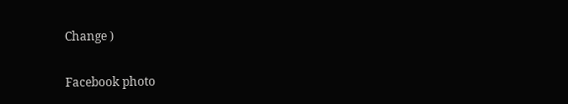Change )

Facebook photo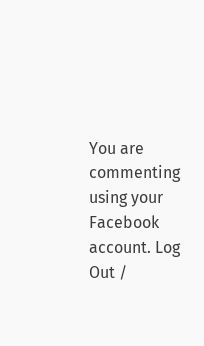You are commenting using your Facebook account. Log Out /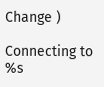Change )

Connecting to %s